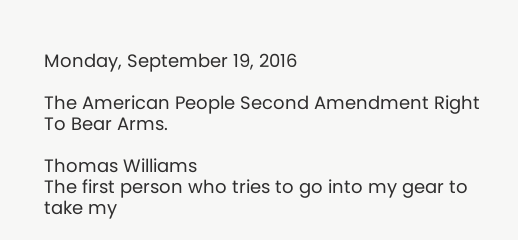Monday, September 19, 2016

The American People Second Amendment Right To Bear Arms.

Thomas Williams
The first person who tries to go into my gear to take my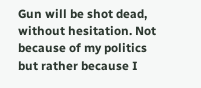Gun will be shot dead, without hesitation. Not because of my politics but rather because I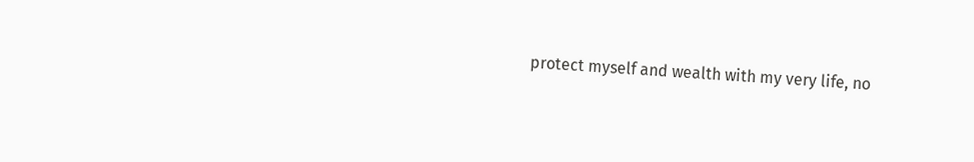protect myself and wealth with my very life, no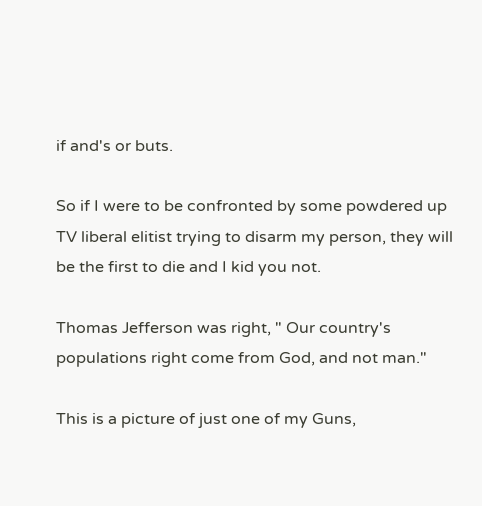if and's or buts.

So if I were to be confronted by some powdered up TV liberal elitist trying to disarm my person, they will be the first to die and I kid you not.

Thomas Jefferson was right, " Our country's populations right come from God, and not man."

This is a picture of just one of my Guns,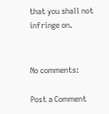that you shall not infringe on.


No comments:

Post a Comment